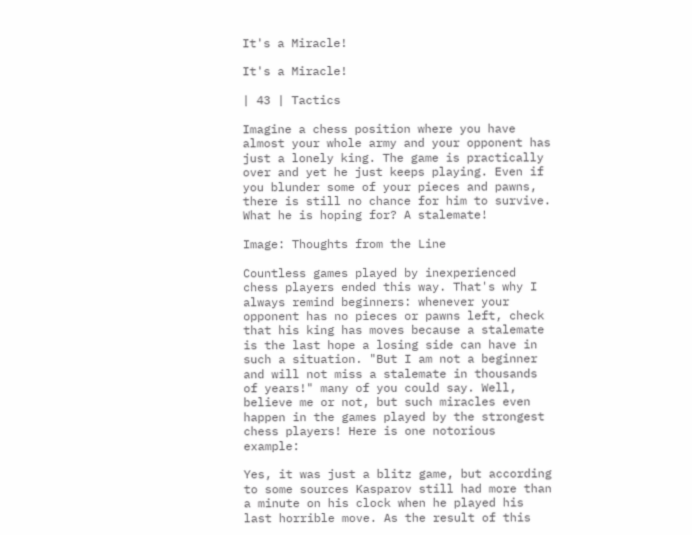It's a Miracle!

It's a Miracle!

| 43 | Tactics

Imagine a chess position where you have almost your whole army and your opponent has just a lonely king. The game is practically over and yet he just keeps playing. Even if you blunder some of your pieces and pawns, there is still no chance for him to survive. What he is hoping for? A stalemate!

Image: Thoughts from the Line

Countless games played by inexperienced chess players ended this way. That's why I always remind beginners: whenever your opponent has no pieces or pawns left, check that his king has moves because a stalemate is the last hope a losing side can have in such a situation. "But I am not a beginner and will not miss a stalemate in thousands of years!" many of you could say. Well, believe me or not, but such miracles even happen in the games played by the strongest chess players! Here is one notorious example:

Yes, it was just a blitz game, but according to some sources Kasparov still had more than a minute on his clock when he played his last horrible move. As the result of this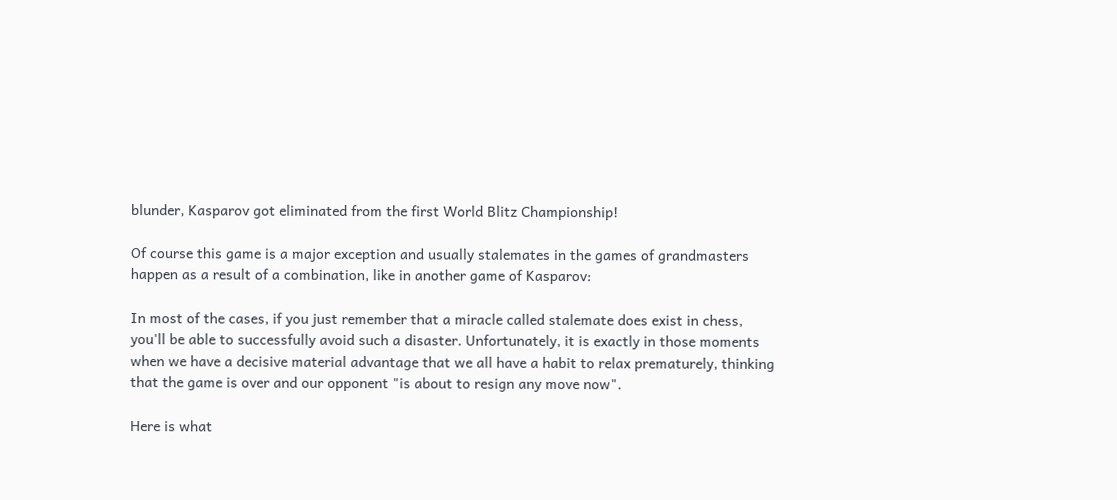blunder, Kasparov got eliminated from the first World Blitz Championship!

Of course this game is a major exception and usually stalemates in the games of grandmasters happen as a result of a combination, like in another game of Kasparov:

In most of the cases, if you just remember that a miracle called stalemate does exist in chess, you'll be able to successfully avoid such a disaster. Unfortunately, it is exactly in those moments when we have a decisive material advantage that we all have a habit to relax prematurely, thinking that the game is over and our opponent "is about to resign any move now".

Here is what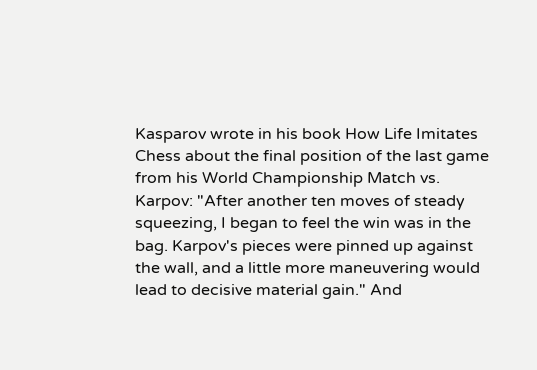Kasparov wrote in his book How Life Imitates Chess about the final position of the last game from his World Championship Match vs. Karpov: "After another ten moves of steady squeezing, I began to feel the win was in the bag. Karpov's pieces were pinned up against the wall, and a little more maneuvering would lead to decisive material gain." And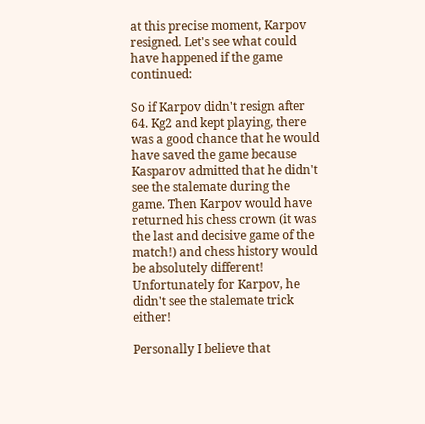at this precise moment, Karpov resigned. Let's see what could have happened if the game continued:

So if Karpov didn't resign after 64. Kg2 and kept playing, there was a good chance that he would have saved the game because Kasparov admitted that he didn't see the stalemate during the game. Then Karpov would have returned his chess crown (it was the last and decisive game of the match!) and chess history would be absolutely different! Unfortunately for Karpov, he didn't see the stalemate trick either!

Personally I believe that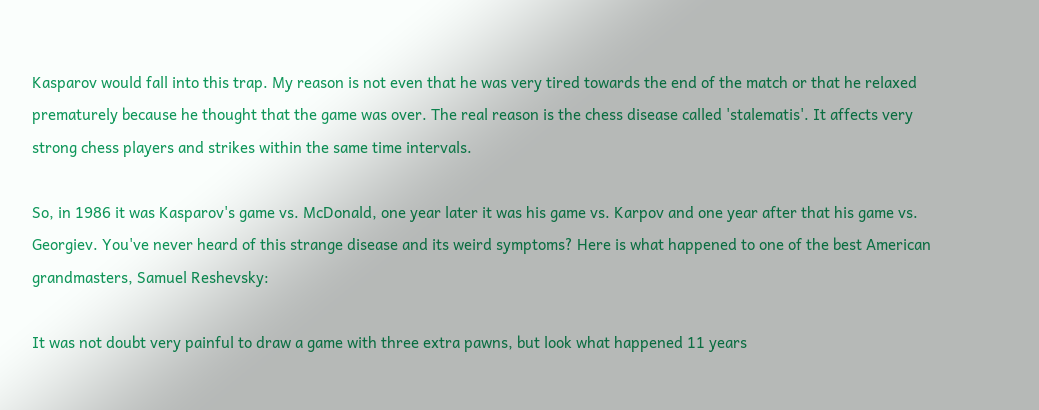Kasparov would fall into this trap. My reason is not even that he was very tired towards the end of the match or that he relaxed prematurely because he thought that the game was over. The real reason is the chess disease called 'stalematis'. It affects very strong chess players and strikes within the same time intervals.

So, in 1986 it was Kasparov's game vs. McDonald, one year later it was his game vs. Karpov and one year after that his game vs. Georgiev. You've never heard of this strange disease and its weird symptoms? Here is what happened to one of the best American grandmasters, Samuel Reshevsky:

It was not doubt very painful to draw a game with three extra pawns, but look what happened 11 years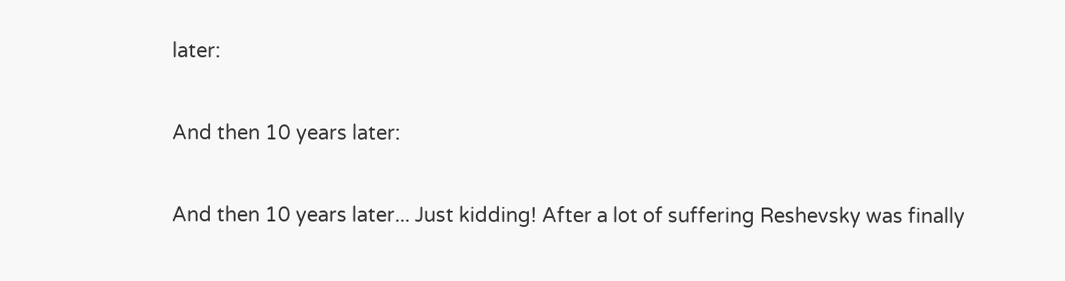later:

And then 10 years later:

And then 10 years later... Just kidding! After a lot of suffering Reshevsky was finally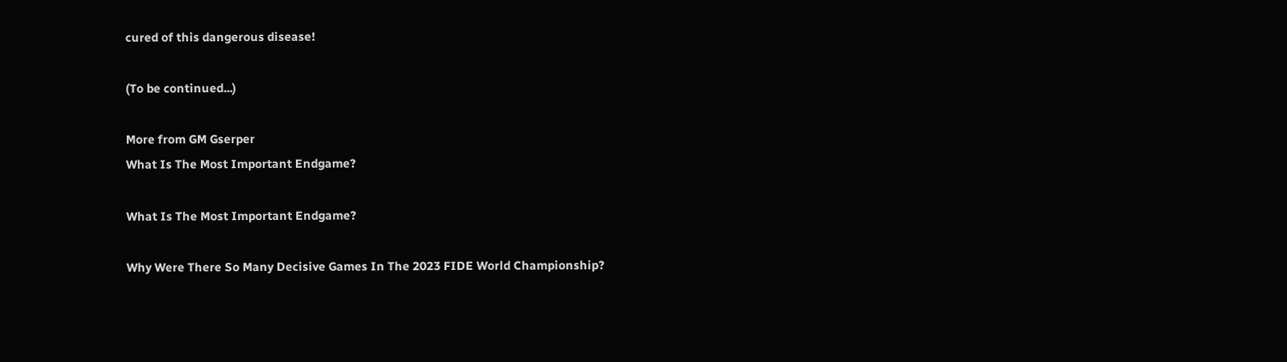cured of this dangerous disease!

(To be continued...)

More from GM Gserper
What Is The Most Important Endgame?

What Is The Most Important Endgame?

Why Were There So Many Decisive Games In The 2023 FIDE World Championship?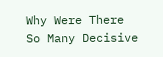Why Were There So Many Decisive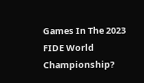Games In The 2023 FIDE World Championship?